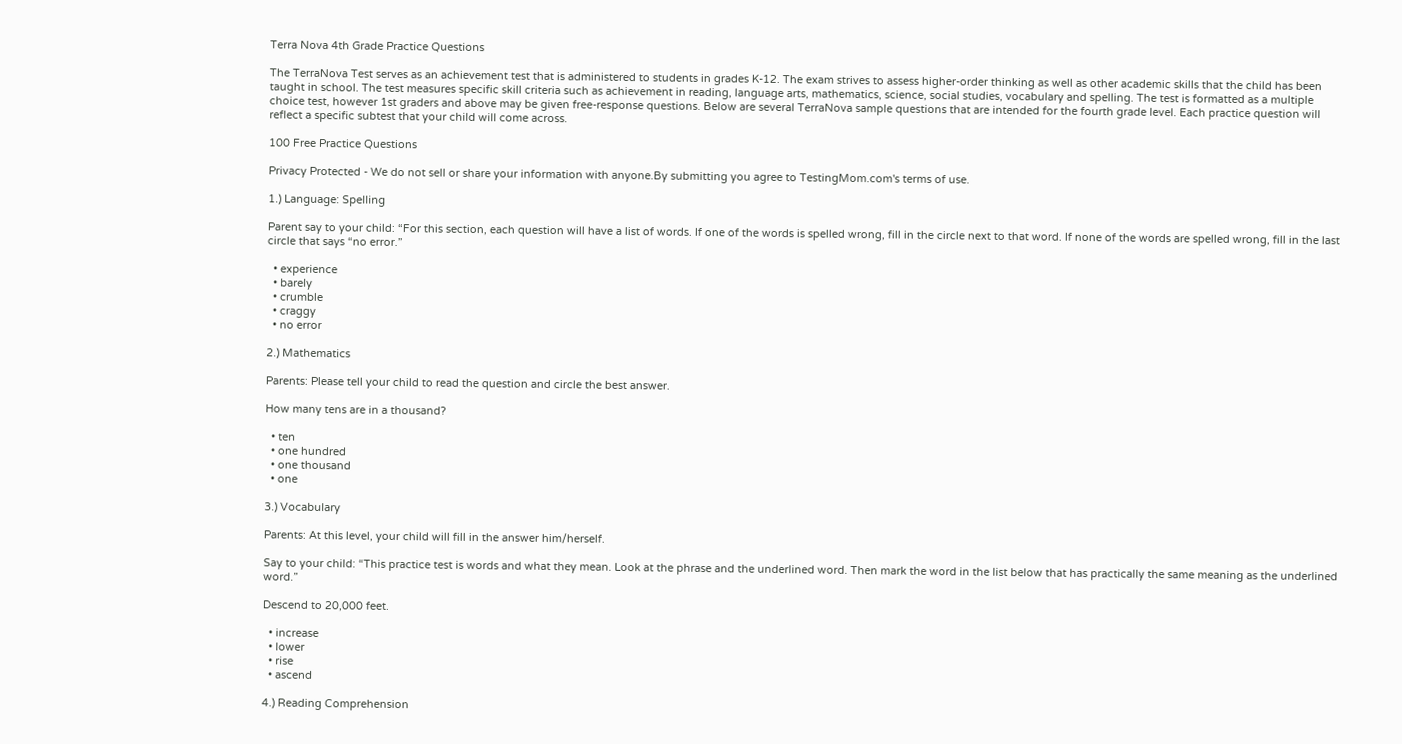Terra Nova 4th Grade Practice Questions

The TerraNova Test serves as an achievement test that is administered to students in grades K-12. The exam strives to assess higher-order thinking as well as other academic skills that the child has been taught in school. The test measures specific skill criteria such as achievement in reading, language arts, mathematics, science, social studies, vocabulary and spelling. The test is formatted as a multiple choice test, however 1st graders and above may be given free-response questions. Below are several TerraNova sample questions that are intended for the fourth grade level. Each practice question will reflect a specific subtest that your child will come across.

100 Free Practice Questions

Privacy Protected - We do not sell or share your information with anyone.By submitting you agree to TestingMom.com's terms of use.

1.) Language: Spelling

Parent say to your child: “For this section, each question will have a list of words. If one of the words is spelled wrong, fill in the circle next to that word. If none of the words are spelled wrong, fill in the last circle that says “no error.”

  • experience
  • barely
  • crumble
  • craggy
  • no error

2.) Mathematics

Parents: Please tell your child to read the question and circle the best answer.

How many tens are in a thousand?

  • ten
  • one hundred
  • one thousand
  • one

3.) Vocabulary

Parents: At this level, your child will fill in the answer him/herself.

Say to your child: “This practice test is words and what they mean. Look at the phrase and the underlined word. Then mark the word in the list below that has practically the same meaning as the underlined word.”

Descend to 20,000 feet.

  • increase
  • lower
  • rise
  • ascend

4.) Reading Comprehension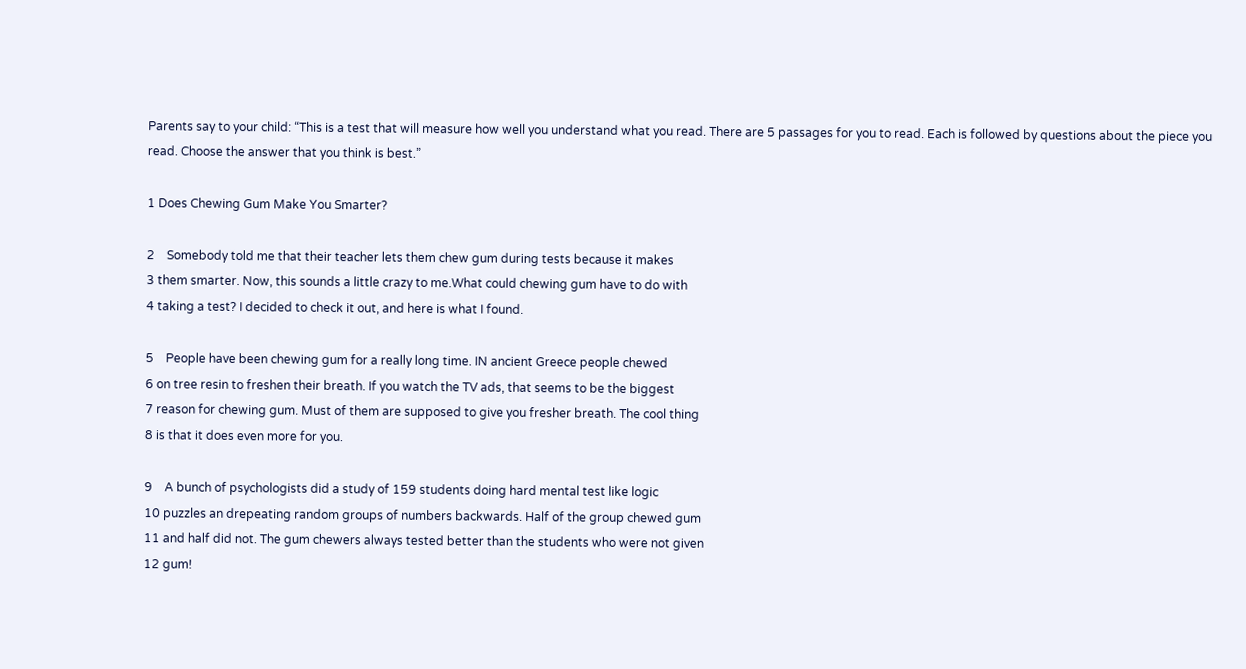Parents say to your child: “This is a test that will measure how well you understand what you read. There are 5 passages for you to read. Each is followed by questions about the piece you read. Choose the answer that you think is best.”

1 Does Chewing Gum Make You Smarter?

2    Somebody told me that their teacher lets them chew gum during tests because it makes
3 them smarter. Now, this sounds a little crazy to me.What could chewing gum have to do with
4 taking a test? I decided to check it out, and here is what I found.

5    People have been chewing gum for a really long time. IN ancient Greece people chewed
6 on tree resin to freshen their breath. If you watch the TV ads, that seems to be the biggest
7 reason for chewing gum. Must of them are supposed to give you fresher breath. The cool thing
8 is that it does even more for you.

9    A bunch of psychologists did a study of 159 students doing hard mental test like logic
10 puzzles an drepeating random groups of numbers backwards. Half of the group chewed gum
11 and half did not. The gum chewers always tested better than the students who were not given
12 gum!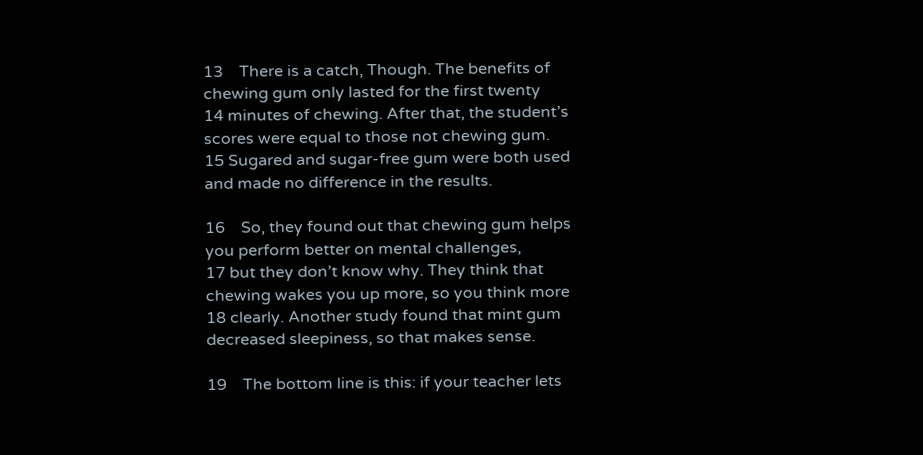13    There is a catch, Though. The benefits of chewing gum only lasted for the first twenty
14 minutes of chewing. After that, the student’s scores were equal to those not chewing gum.
15 Sugared and sugar-free gum were both used and made no difference in the results.

16    So, they found out that chewing gum helps you perform better on mental challenges,
17 but they don’t know why. They think that chewing wakes you up more, so you think more
18 clearly. Another study found that mint gum decreased sleepiness, so that makes sense.

19    The bottom line is this: if your teacher lets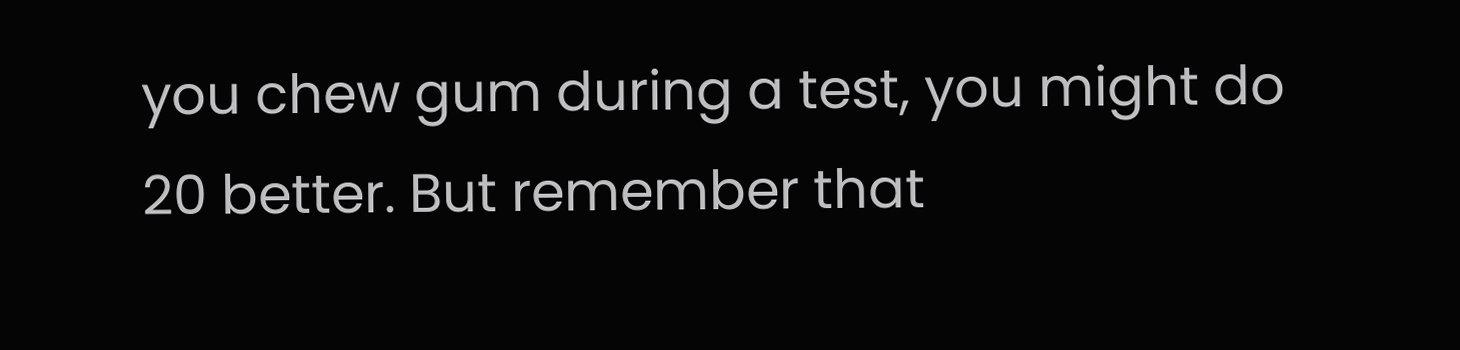you chew gum during a test, you might do
20 better. But remember that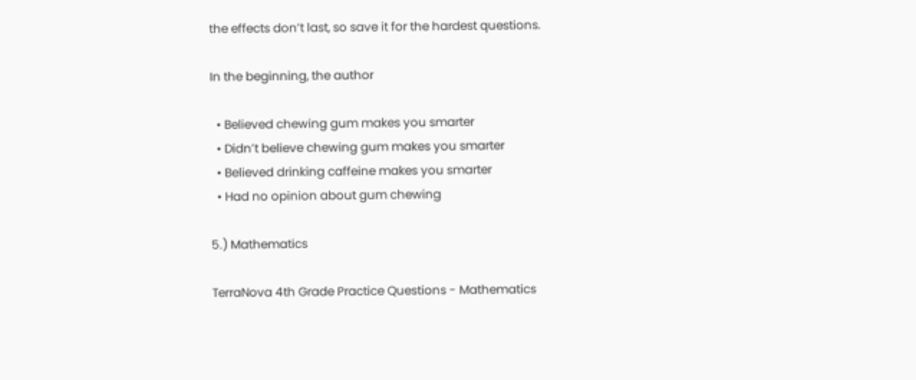the effects don’t last, so save it for the hardest questions.

In the beginning, the author

  • Believed chewing gum makes you smarter
  • Didn’t believe chewing gum makes you smarter
  • Believed drinking caffeine makes you smarter
  • Had no opinion about gum chewing

5.) Mathematics

TerraNova 4th Grade Practice Questions - Mathematics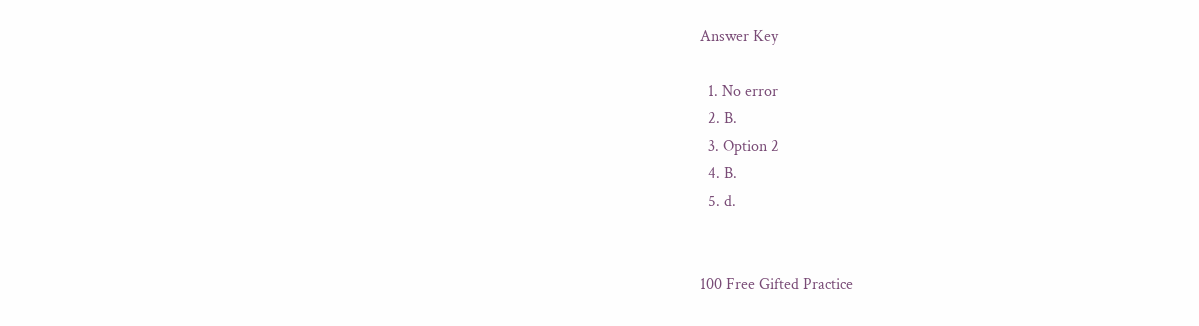Answer Key

  1. No error
  2. B.
  3. Option 2
  4. B.
  5. d.


100 Free Gifted Practice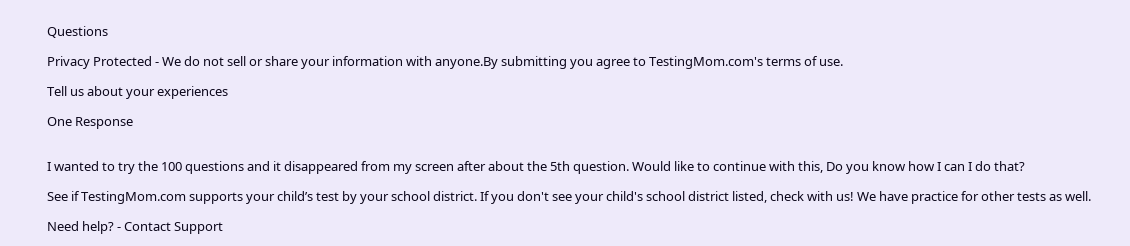Questions

Privacy Protected - We do not sell or share your information with anyone.By submitting you agree to TestingMom.com's terms of use.

Tell us about your experiences

One Response


I wanted to try the 100 questions and it disappeared from my screen after about the 5th question. Would like to continue with this, Do you know how I can I do that?

See if TestingMom.com supports your child’s test by your school district. If you don't see your child's school district listed, check with us! We have practice for other tests as well.

Need help? - Contact Support